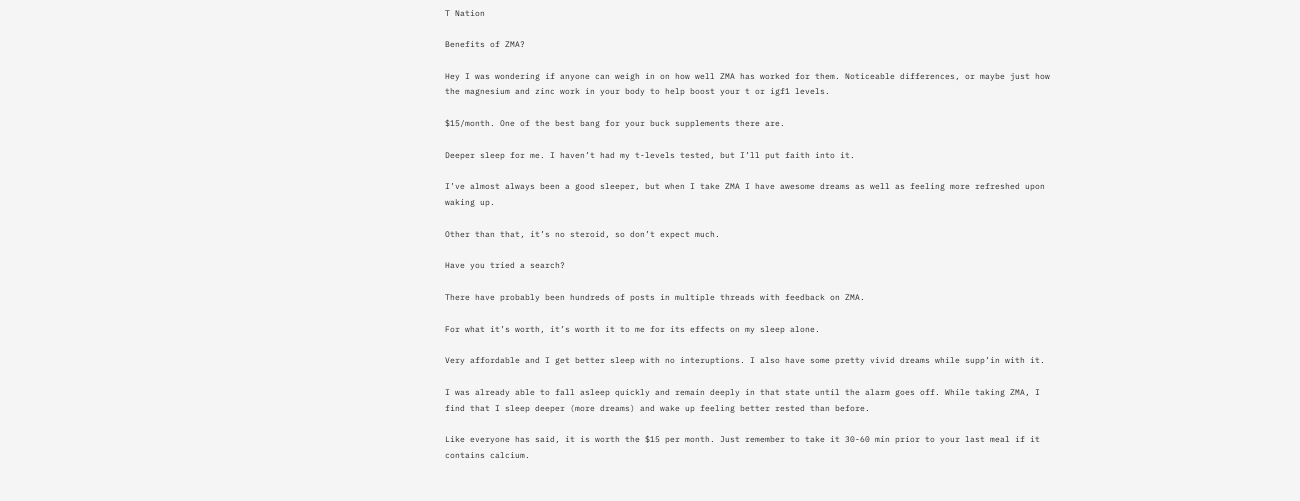T Nation

Benefits of ZMA?

Hey I was wondering if anyone can weigh in on how well ZMA has worked for them. Noticeable differences, or maybe just how the magnesium and zinc work in your body to help boost your t or igf1 levels.

$15/month. One of the best bang for your buck supplements there are.

Deeper sleep for me. I haven’t had my t-levels tested, but I’ll put faith into it.

I’ve almost always been a good sleeper, but when I take ZMA I have awesome dreams as well as feeling more refreshed upon waking up.

Other than that, it’s no steroid, so don’t expect much.

Have you tried a search?

There have probably been hundreds of posts in multiple threads with feedback on ZMA.

For what it’s worth, it’s worth it to me for its effects on my sleep alone.

Very affordable and I get better sleep with no interuptions. I also have some pretty vivid dreams while supp’in with it.

I was already able to fall asleep quickly and remain deeply in that state until the alarm goes off. While taking ZMA, I find that I sleep deeper (more dreams) and wake up feeling better rested than before.

Like everyone has said, it is worth the $15 per month. Just remember to take it 30-60 min prior to your last meal if it contains calcium.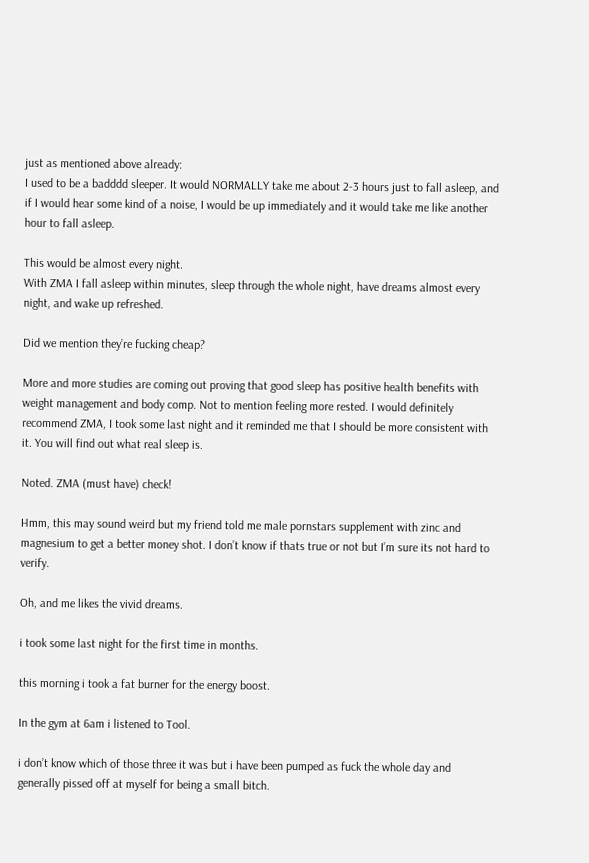just as mentioned above already:
I used to be a badddd sleeper. It would NORMALLY take me about 2-3 hours just to fall asleep, and if I would hear some kind of a noise, I would be up immediately and it would take me like another hour to fall asleep.

This would be almost every night.
With ZMA I fall asleep within minutes, sleep through the whole night, have dreams almost every night, and wake up refreshed.

Did we mention they’re fucking cheap?

More and more studies are coming out proving that good sleep has positive health benefits with weight management and body comp. Not to mention feeling more rested. I would definitely recommend ZMA, I took some last night and it reminded me that I should be more consistent with it. You will find out what real sleep is.

Noted. ZMA (must have) check!

Hmm, this may sound weird but my friend told me male pornstars supplement with zinc and magnesium to get a better money shot. I don’t know if thats true or not but I’m sure its not hard to verify.

Oh, and me likes the vivid dreams.

i took some last night for the first time in months.

this morning i took a fat burner for the energy boost.

In the gym at 6am i listened to Tool.

i don’t know which of those three it was but i have been pumped as fuck the whole day and generally pissed off at myself for being a small bitch.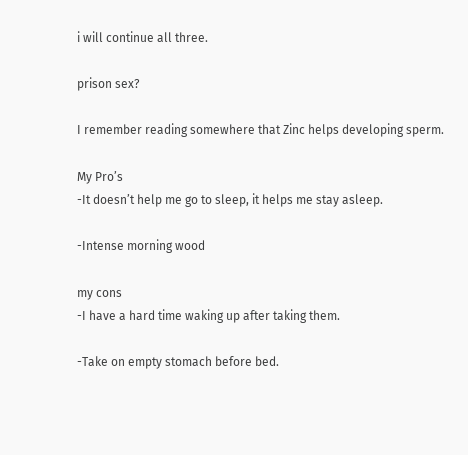i will continue all three.

prison sex?

I remember reading somewhere that Zinc helps developing sperm.

My Pro’s
-It doesn’t help me go to sleep, it helps me stay asleep.

-Intense morning wood

my cons
-I have a hard time waking up after taking them.

-Take on empty stomach before bed.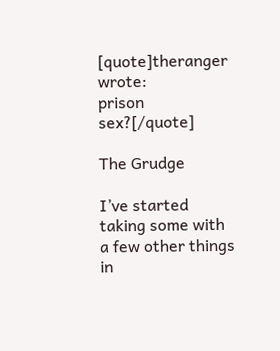[quote]theranger wrote:
prison sex?[/quote]

The Grudge

I’ve started taking some with a few other things in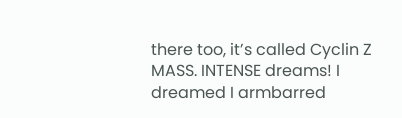there too, it’s called Cyclin Z MASS. INTENSE dreams! I dreamed I armbarred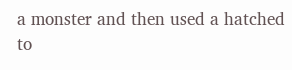a monster and then used a hatched to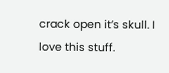crack open it’s skull. I love this stuff.